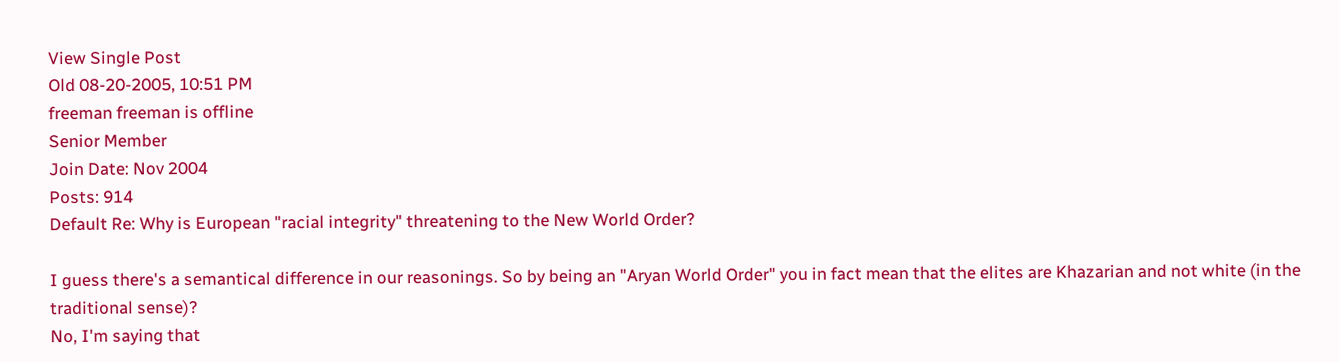View Single Post
Old 08-20-2005, 10:51 PM
freeman freeman is offline
Senior Member
Join Date: Nov 2004
Posts: 914
Default Re: Why is European "racial integrity" threatening to the New World Order?

I guess there's a semantical difference in our reasonings. So by being an "Aryan World Order" you in fact mean that the elites are Khazarian and not white (in the traditional sense)?
No, I'm saying that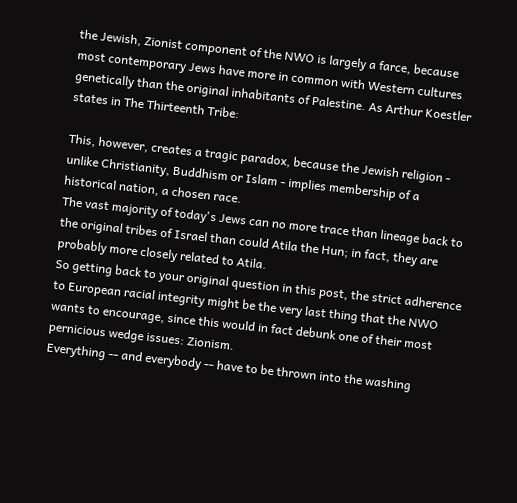the Jewish, Zionist component of the NWO is largely a farce, because most contemporary Jews have more in common with Western cultures genetically than the original inhabitants of Palestine. As Arthur Koestler states in The Thirteenth Tribe:

This, however, creates a tragic paradox, because the Jewish religion - unlike Christianity, Buddhism or Islam - implies membership of a historical nation, a chosen race.
The vast majority of today's Jews can no more trace than lineage back to the original tribes of Israel than could Atila the Hun; in fact, they are probably more closely related to Atila.
So getting back to your original question in this post, the strict adherence to European racial integrity might be the very last thing that the NWO wants to encourage, since this would in fact debunk one of their most pernicious wedge issues: Zionism.
Everything -- and everybody -- have to be thrown into the washing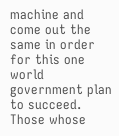machine and come out the same in order for this one world government plan to succeed. Those whose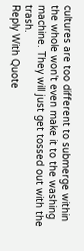cultures are too different to submerge within the whole won't even make it to the washing machine. They will just get tossed out with the trash.
Reply With Quote